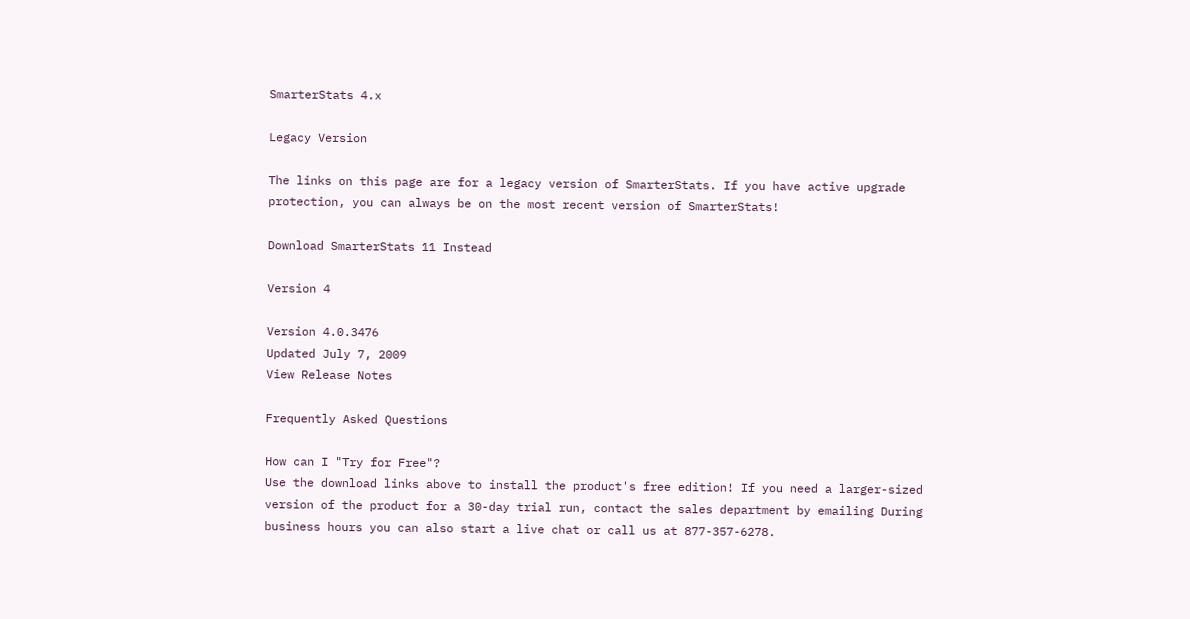SmarterStats 4.x

Legacy Version

The links on this page are for a legacy version of SmarterStats. If you have active upgrade protection, you can always be on the most recent version of SmarterStats!

Download SmarterStats 11 Instead

Version 4

Version 4.0.3476
Updated July 7, 2009
View Release Notes

Frequently Asked Questions

How can I "Try for Free"?
Use the download links above to install the product's free edition! If you need a larger-sized version of the product for a 30-day trial run, contact the sales department by emailing During business hours you can also start a live chat or call us at 877-357-6278.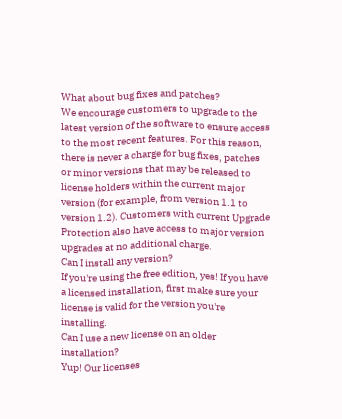What about bug fixes and patches?
We encourage customers to upgrade to the latest version of the software to ensure access to the most recent features. For this reason, there is never a charge for bug fixes, patches or minor versions that may be released to license holders within the current major version (for example, from version 1.1 to version 1.2). Customers with current Upgrade Protection also have access to major version upgrades at no additional charge.
Can I install any version?
If you're using the free edition, yes! If you have a licensed installation, first make sure your license is valid for the version you're installing.
Can I use a new license on an older installation?
Yup! Our licenses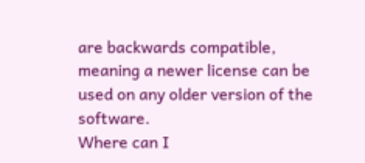are backwards compatible, meaning a newer license can be used on any older version of the software.
Where can I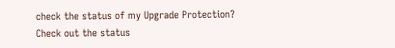check the status of my Upgrade Protection?
Check out the status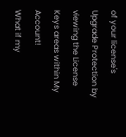of your license's Upgrade Protection by viewing the License Keys areas within My Account!
What if my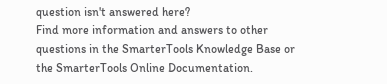question isn't answered here?
Find more information and answers to other questions in the SmarterTools Knowledge Base or the SmarterTools Online Documentation.